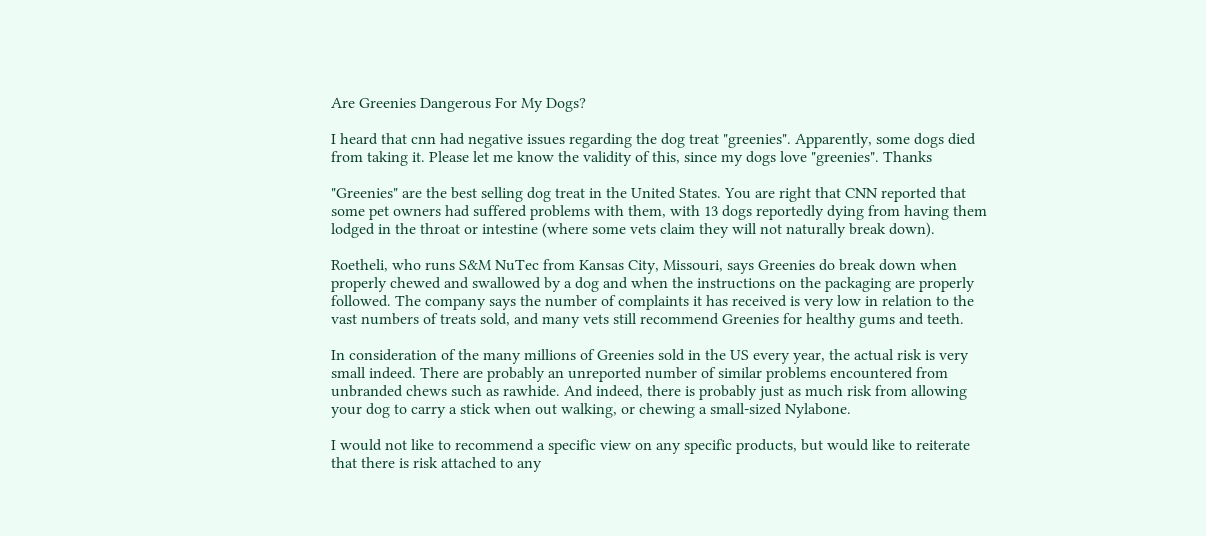Are Greenies Dangerous For My Dogs?

I heard that cnn had negative issues regarding the dog treat "greenies". Apparently, some dogs died from taking it. Please let me know the validity of this, since my dogs love "greenies". Thanks

"Greenies" are the best selling dog treat in the United States. You are right that CNN reported that some pet owners had suffered problems with them, with 13 dogs reportedly dying from having them lodged in the throat or intestine (where some vets claim they will not naturally break down).

Roetheli, who runs S&M NuTec from Kansas City, Missouri, says Greenies do break down when properly chewed and swallowed by a dog and when the instructions on the packaging are properly followed. The company says the number of complaints it has received is very low in relation to the vast numbers of treats sold, and many vets still recommend Greenies for healthy gums and teeth.

In consideration of the many millions of Greenies sold in the US every year, the actual risk is very small indeed. There are probably an unreported number of similar problems encountered from unbranded chews such as rawhide. And indeed, there is probably just as much risk from allowing your dog to carry a stick when out walking, or chewing a small-sized Nylabone.

I would not like to recommend a specific view on any specific products, but would like to reiterate that there is risk attached to any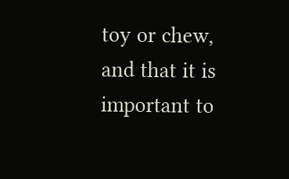toy or chew, and that it is important to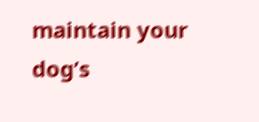maintain your dog’s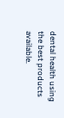dental health using the best products available.